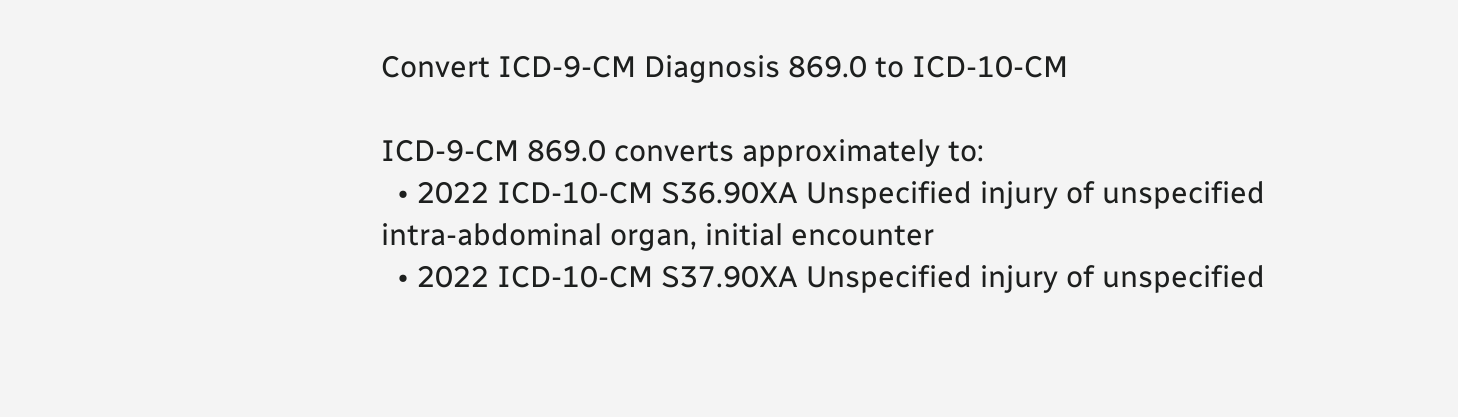Convert ICD-9-CM Diagnosis 869.0 to ICD-10-CM

ICD-9-CM 869.0 converts approximately to:
  • 2022 ICD-10-CM S36.90XA Unspecified injury of unspecified intra-abdominal organ, initial encounter
  • 2022 ICD-10-CM S37.90XA Unspecified injury of unspecified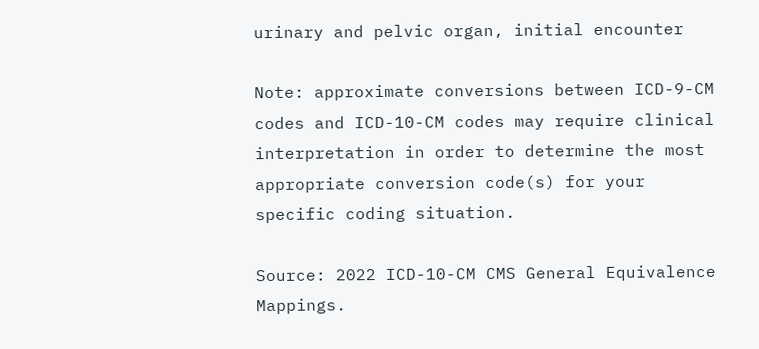urinary and pelvic organ, initial encounter

Note: approximate conversions between ICD-9-CM codes and ICD-10-CM codes may require clinical interpretation in order to determine the most appropriate conversion code(s) for your specific coding situation.

Source: 2022 ICD-10-CM CMS General Equivalence Mappings.